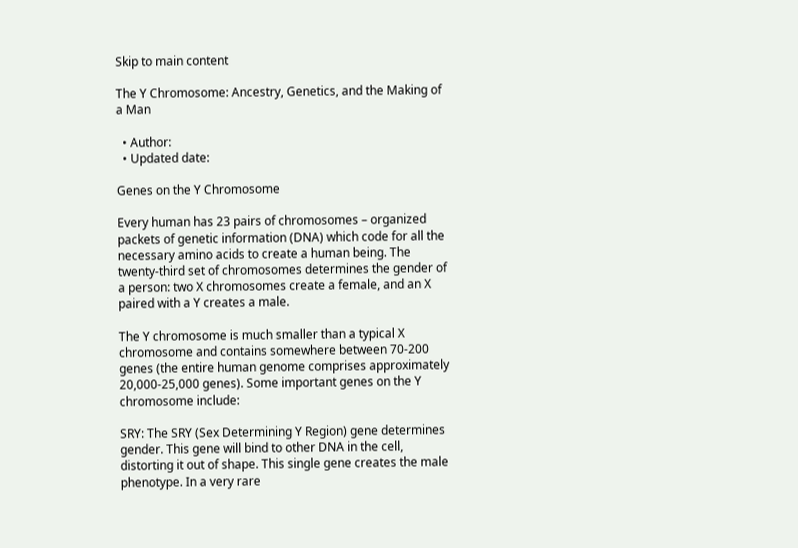Skip to main content

The Y Chromosome: Ancestry, Genetics, and the Making of a Man

  • Author:
  • Updated date:

Genes on the Y Chromosome

Every human has 23 pairs of chromosomes – organized packets of genetic information (DNA) which code for all the necessary amino acids to create a human being. The twenty-third set of chromosomes determines the gender of a person: two X chromosomes create a female, and an X paired with a Y creates a male.

The Y chromosome is much smaller than a typical X chromosome and contains somewhere between 70-200 genes (the entire human genome comprises approximately 20,000-25,000 genes). Some important genes on the Y chromosome include:

SRY: The SRY (Sex Determining Y Region) gene determines gender. This gene will bind to other DNA in the cell, distorting it out of shape. This single gene creates the male phenotype. In a very rare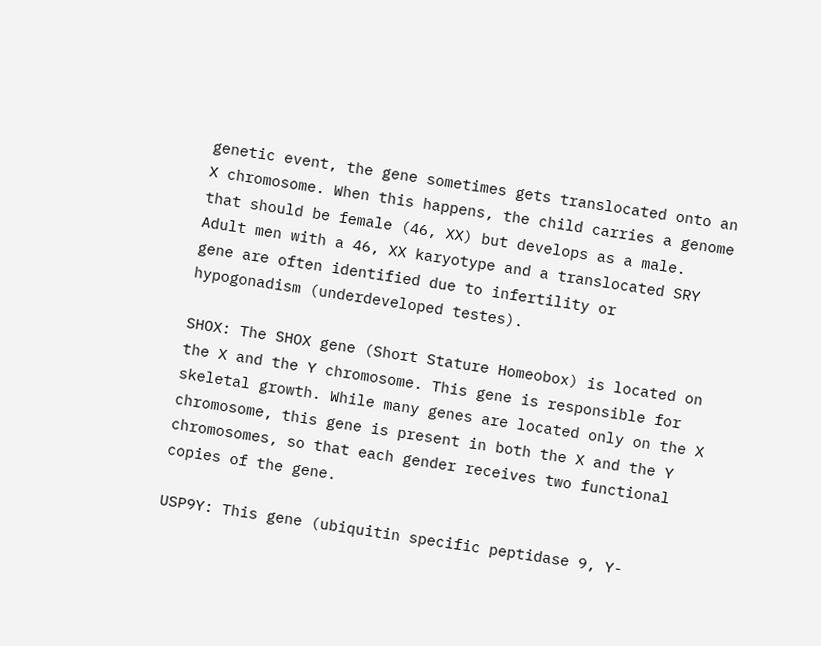genetic event, the gene sometimes gets translocated onto an X chromosome. When this happens, the child carries a genome that should be female (46, XX) but develops as a male. Adult men with a 46, XX karyotype and a translocated SRY gene are often identified due to infertility or hypogonadism (underdeveloped testes).

SHOX: The SHOX gene (Short Stature Homeobox) is located on the X and the Y chromosome. This gene is responsible for skeletal growth. While many genes are located only on the X chromosome, this gene is present in both the X and the Y chromosomes, so that each gender receives two functional copies of the gene.

USP9Y: This gene (ubiquitin specific peptidase 9, Y-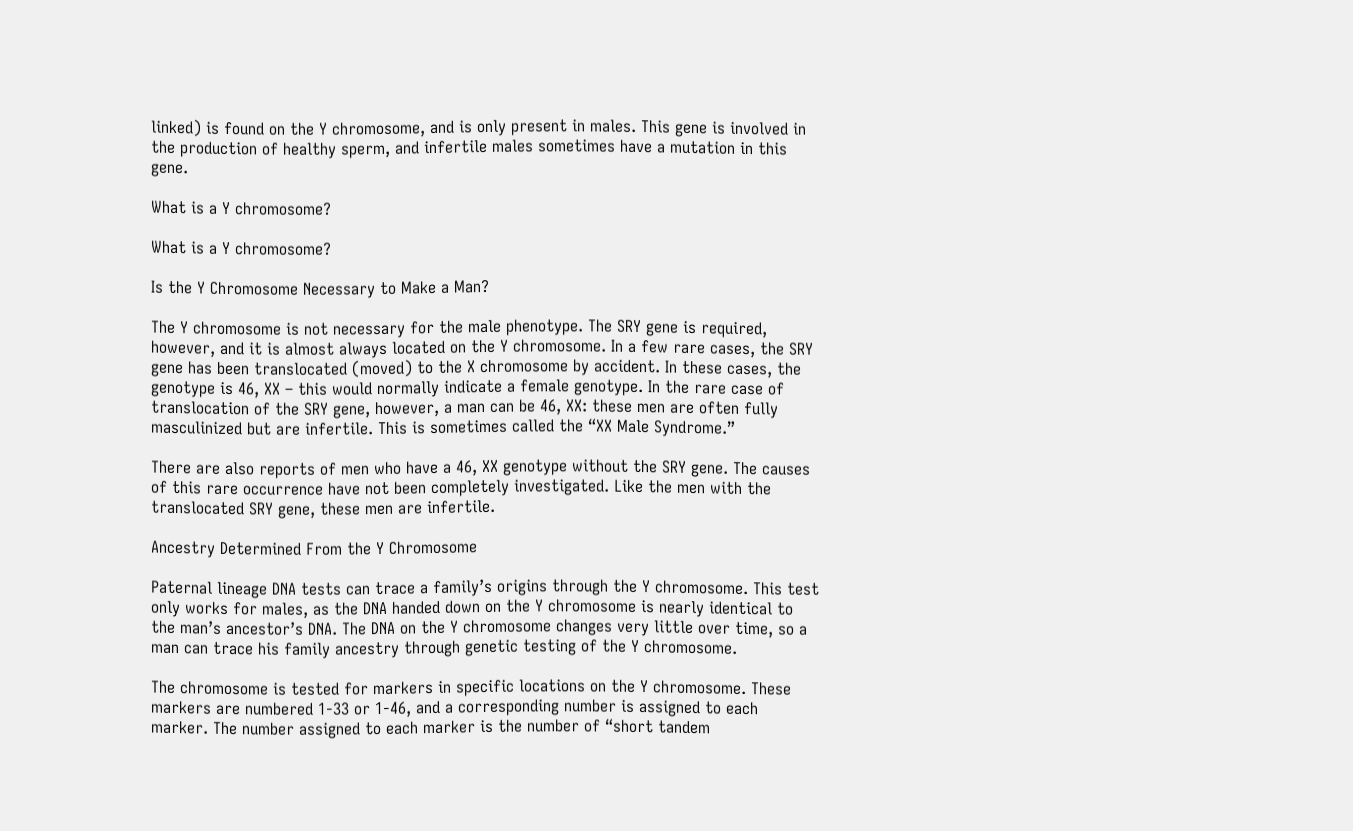linked) is found on the Y chromosome, and is only present in males. This gene is involved in the production of healthy sperm, and infertile males sometimes have a mutation in this gene.

What is a Y chromosome?

What is a Y chromosome?

Is the Y Chromosome Necessary to Make a Man?

The Y chromosome is not necessary for the male phenotype. The SRY gene is required, however, and it is almost always located on the Y chromosome. In a few rare cases, the SRY gene has been translocated (moved) to the X chromosome by accident. In these cases, the genotype is 46, XX – this would normally indicate a female genotype. In the rare case of translocation of the SRY gene, however, a man can be 46, XX: these men are often fully masculinized but are infertile. This is sometimes called the “XX Male Syndrome.”

There are also reports of men who have a 46, XX genotype without the SRY gene. The causes of this rare occurrence have not been completely investigated. Like the men with the translocated SRY gene, these men are infertile.

Ancestry Determined From the Y Chromosome

Paternal lineage DNA tests can trace a family’s origins through the Y chromosome. This test only works for males, as the DNA handed down on the Y chromosome is nearly identical to the man’s ancestor’s DNA. The DNA on the Y chromosome changes very little over time, so a man can trace his family ancestry through genetic testing of the Y chromosome.

The chromosome is tested for markers in specific locations on the Y chromosome. These markers are numbered 1-33 or 1-46, and a corresponding number is assigned to each marker. The number assigned to each marker is the number of “short tandem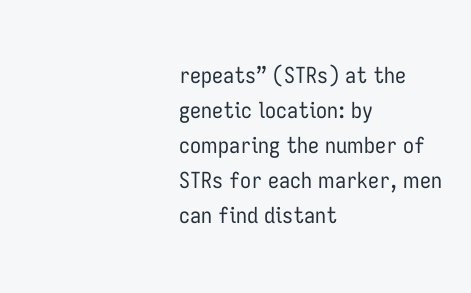repeats” (STRs) at the genetic location: by comparing the number of STRs for each marker, men can find distant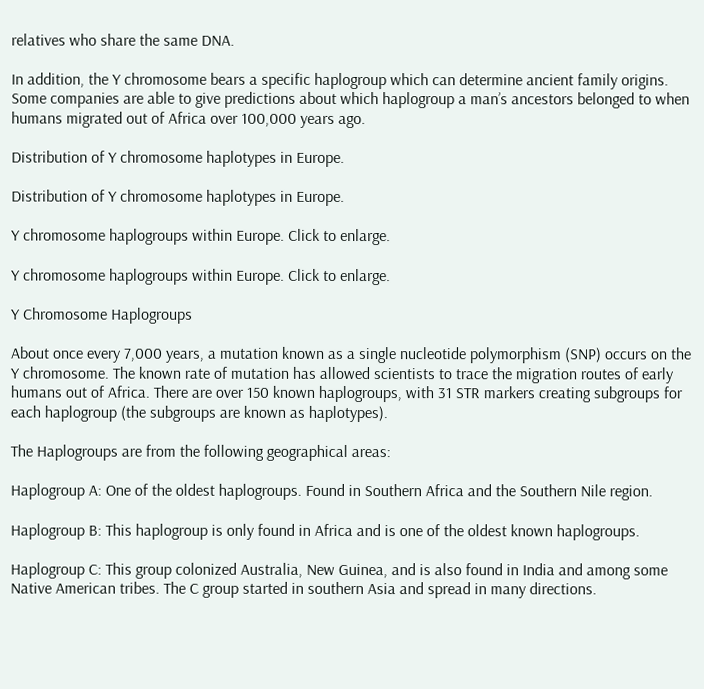relatives who share the same DNA.

In addition, the Y chromosome bears a specific haplogroup which can determine ancient family origins. Some companies are able to give predictions about which haplogroup a man’s ancestors belonged to when humans migrated out of Africa over 100,000 years ago.

Distribution of Y chromosome haplotypes in Europe.

Distribution of Y chromosome haplotypes in Europe.

Y chromosome haplogroups within Europe. Click to enlarge.

Y chromosome haplogroups within Europe. Click to enlarge.

Y Chromosome Haplogroups

About once every 7,000 years, a mutation known as a single nucleotide polymorphism (SNP) occurs on the Y chromosome. The known rate of mutation has allowed scientists to trace the migration routes of early humans out of Africa. There are over 150 known haplogroups, with 31 STR markers creating subgroups for each haplogroup (the subgroups are known as haplotypes).

The Haplogroups are from the following geographical areas:

Haplogroup A: One of the oldest haplogroups. Found in Southern Africa and the Southern Nile region.

Haplogroup B: This haplogroup is only found in Africa and is one of the oldest known haplogroups.

Haplogroup C: This group colonized Australia, New Guinea, and is also found in India and among some Native American tribes. The C group started in southern Asia and spread in many directions.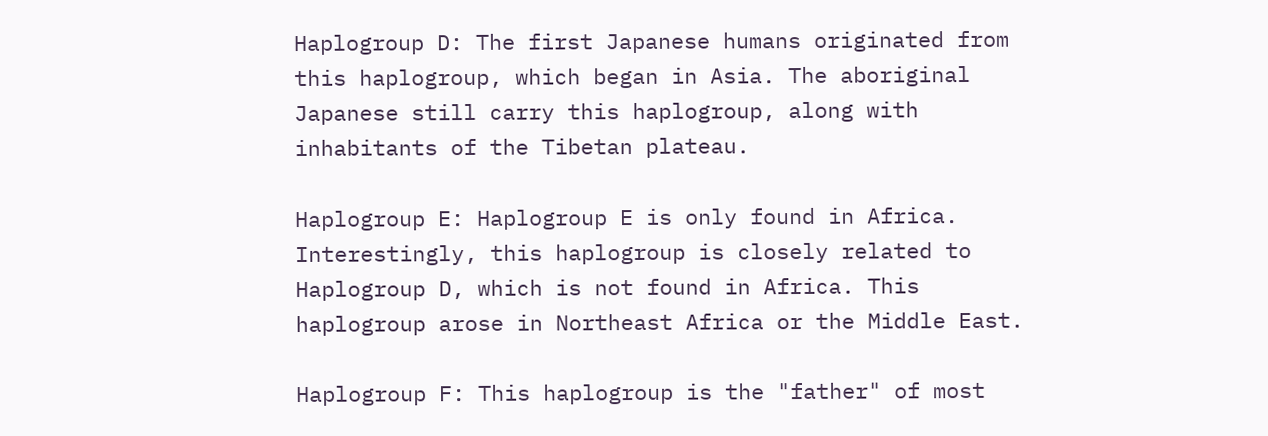Haplogroup D: The first Japanese humans originated from this haplogroup, which began in Asia. The aboriginal Japanese still carry this haplogroup, along with inhabitants of the Tibetan plateau.

Haplogroup E: Haplogroup E is only found in Africa. Interestingly, this haplogroup is closely related to Haplogroup D, which is not found in Africa. This haplogroup arose in Northeast Africa or the Middle East.

Haplogroup F: This haplogroup is the "father" of most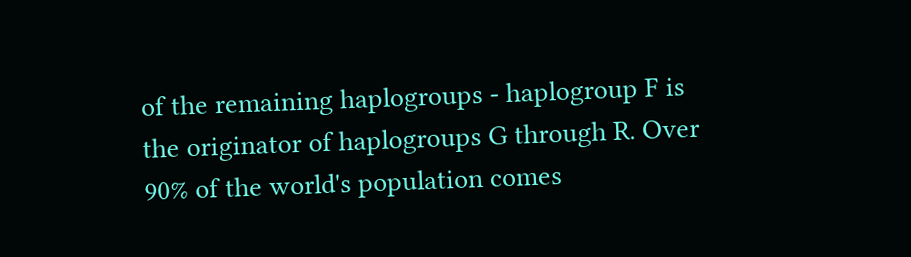of the remaining haplogroups - haplogroup F is the originator of haplogroups G through R. Over 90% of the world's population comes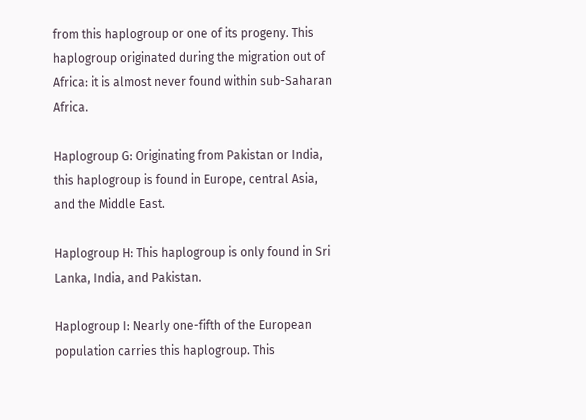from this haplogroup or one of its progeny. This haplogroup originated during the migration out of Africa: it is almost never found within sub-Saharan Africa.

Haplogroup G: Originating from Pakistan or India, this haplogroup is found in Europe, central Asia, and the Middle East.

Haplogroup H: This haplogroup is only found in Sri Lanka, India, and Pakistan.

Haplogroup I: Nearly one-fifth of the European population carries this haplogroup. This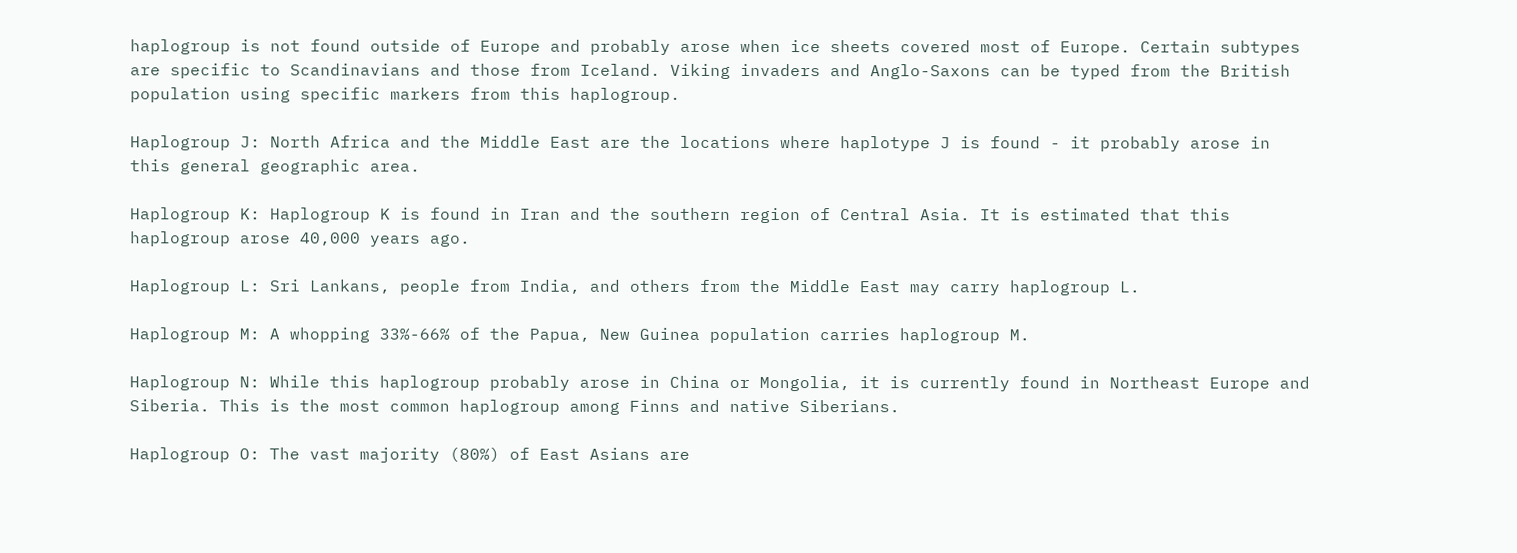haplogroup is not found outside of Europe and probably arose when ice sheets covered most of Europe. Certain subtypes are specific to Scandinavians and those from Iceland. Viking invaders and Anglo-Saxons can be typed from the British population using specific markers from this haplogroup.

Haplogroup J: North Africa and the Middle East are the locations where haplotype J is found - it probably arose in this general geographic area.

Haplogroup K: Haplogroup K is found in Iran and the southern region of Central Asia. It is estimated that this haplogroup arose 40,000 years ago.

Haplogroup L: Sri Lankans, people from India, and others from the Middle East may carry haplogroup L.

Haplogroup M: A whopping 33%-66% of the Papua, New Guinea population carries haplogroup M.

Haplogroup N: While this haplogroup probably arose in China or Mongolia, it is currently found in Northeast Europe and Siberia. This is the most common haplogroup among Finns and native Siberians.

Haplogroup O: The vast majority (80%) of East Asians are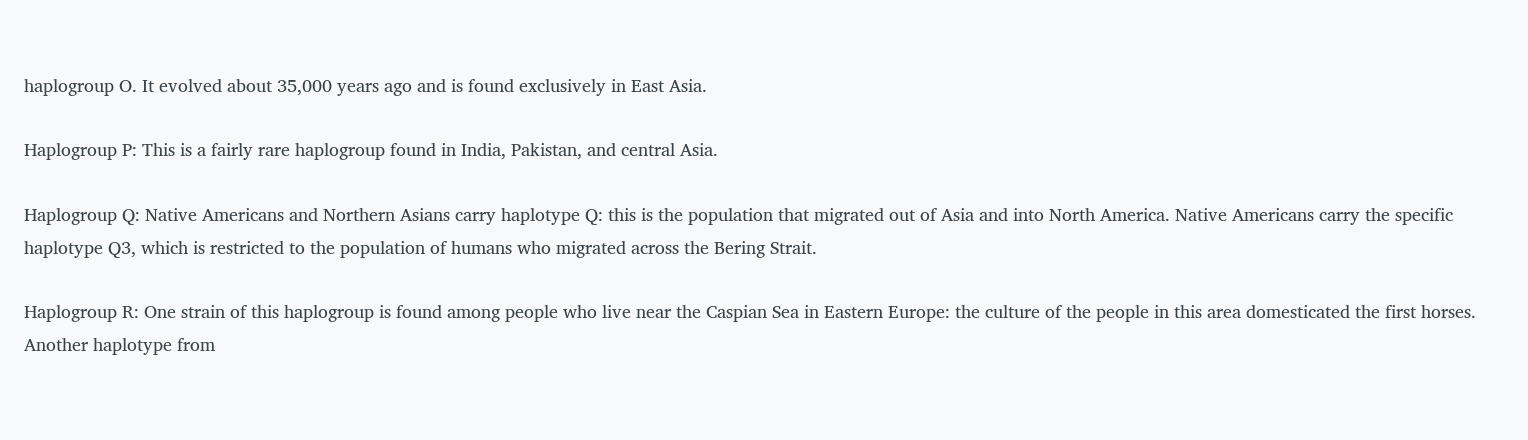haplogroup O. It evolved about 35,000 years ago and is found exclusively in East Asia.

Haplogroup P: This is a fairly rare haplogroup found in India, Pakistan, and central Asia.

Haplogroup Q: Native Americans and Northern Asians carry haplotype Q: this is the population that migrated out of Asia and into North America. Native Americans carry the specific haplotype Q3, which is restricted to the population of humans who migrated across the Bering Strait.

Haplogroup R: One strain of this haplogroup is found among people who live near the Caspian Sea in Eastern Europe: the culture of the people in this area domesticated the first horses. Another haplotype from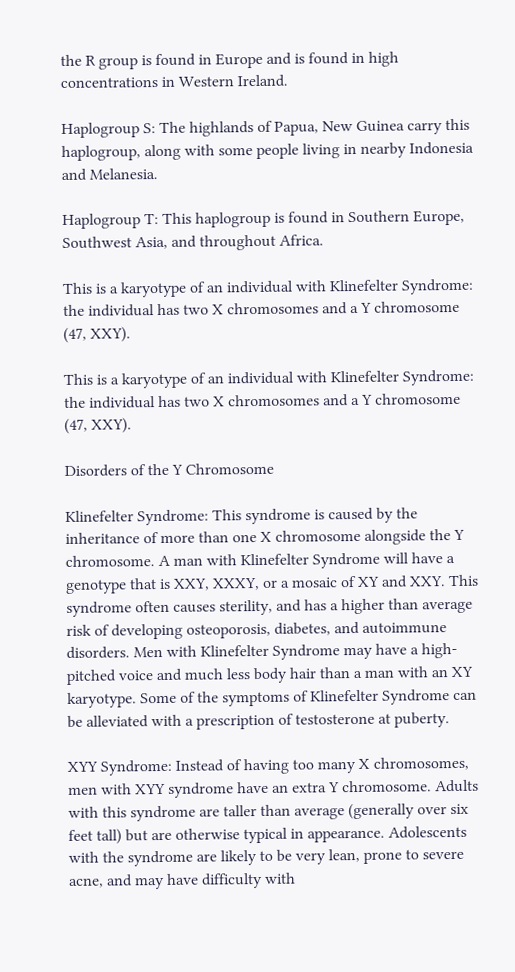the R group is found in Europe and is found in high concentrations in Western Ireland.

Haplogroup S: The highlands of Papua, New Guinea carry this haplogroup, along with some people living in nearby Indonesia and Melanesia.

Haplogroup T: This haplogroup is found in Southern Europe, Southwest Asia, and throughout Africa.

This is a karyotype of an individual with Klinefelter Syndrome: the individual has two X chromosomes and a Y chromosome (47, XXY).

This is a karyotype of an individual with Klinefelter Syndrome: the individual has two X chromosomes and a Y chromosome (47, XXY).

Disorders of the Y Chromosome

Klinefelter Syndrome: This syndrome is caused by the inheritance of more than one X chromosome alongside the Y chromosome. A man with Klinefelter Syndrome will have a genotype that is XXY, XXXY, or a mosaic of XY and XXY. This syndrome often causes sterility, and has a higher than average risk of developing osteoporosis, diabetes, and autoimmune disorders. Men with Klinefelter Syndrome may have a high-pitched voice and much less body hair than a man with an XY karyotype. Some of the symptoms of Klinefelter Syndrome can be alleviated with a prescription of testosterone at puberty.

XYY Syndrome: Instead of having too many X chromosomes, men with XYY syndrome have an extra Y chromosome. Adults with this syndrome are taller than average (generally over six feet tall) but are otherwise typical in appearance. Adolescents with the syndrome are likely to be very lean, prone to severe acne, and may have difficulty with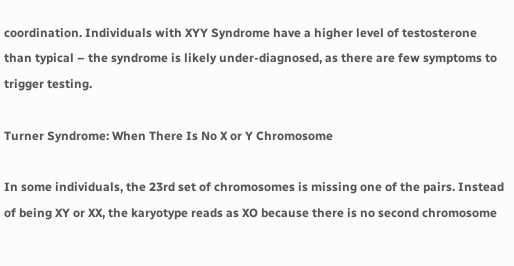coordination. Individuals with XYY Syndrome have a higher level of testosterone than typical – the syndrome is likely under-diagnosed, as there are few symptoms to trigger testing.

Turner Syndrome: When There Is No X or Y Chromosome

In some individuals, the 23rd set of chromosomes is missing one of the pairs. Instead of being XY or XX, the karyotype reads as XO because there is no second chromosome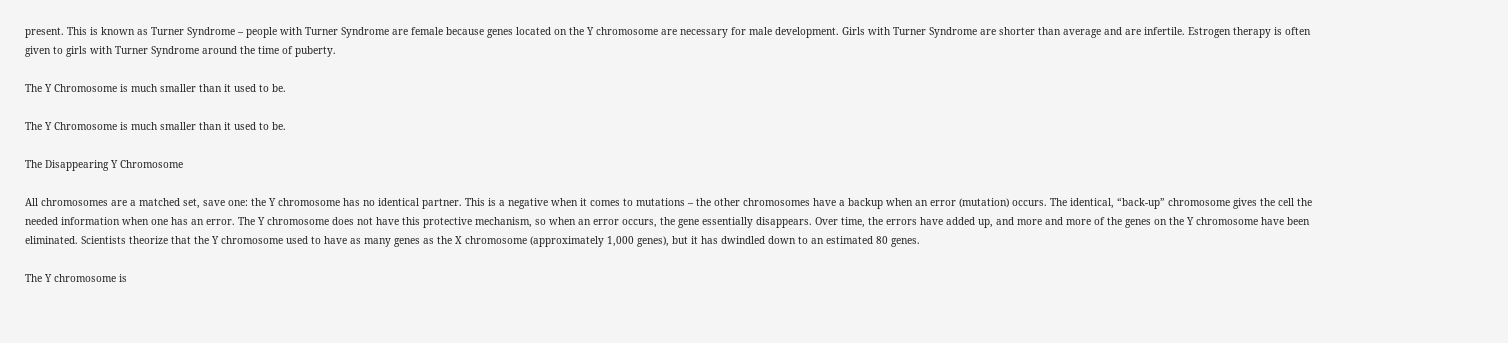present. This is known as Turner Syndrome – people with Turner Syndrome are female because genes located on the Y chromosome are necessary for male development. Girls with Turner Syndrome are shorter than average and are infertile. Estrogen therapy is often given to girls with Turner Syndrome around the time of puberty.

The Y Chromosome is much smaller than it used to be.

The Y Chromosome is much smaller than it used to be.

The Disappearing Y Chromosome

All chromosomes are a matched set, save one: the Y chromosome has no identical partner. This is a negative when it comes to mutations – the other chromosomes have a backup when an error (mutation) occurs. The identical, “back-up” chromosome gives the cell the needed information when one has an error. The Y chromosome does not have this protective mechanism, so when an error occurs, the gene essentially disappears. Over time, the errors have added up, and more and more of the genes on the Y chromosome have been eliminated. Scientists theorize that the Y chromosome used to have as many genes as the X chromosome (approximately 1,000 genes), but it has dwindled down to an estimated 80 genes.

The Y chromosome is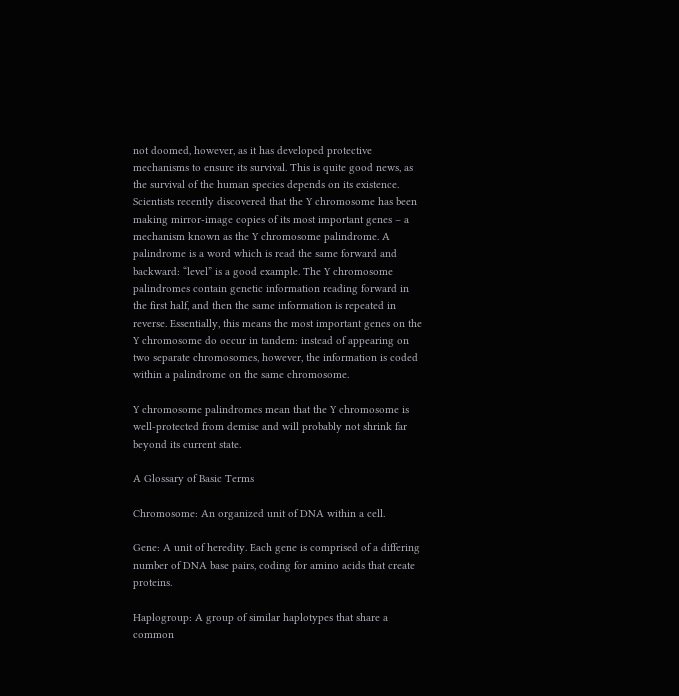not doomed, however, as it has developed protective mechanisms to ensure its survival. This is quite good news, as the survival of the human species depends on its existence. Scientists recently discovered that the Y chromosome has been making mirror-image copies of its most important genes – a mechanism known as the Y chromosome palindrome. A palindrome is a word which is read the same forward and backward: “level” is a good example. The Y chromosome palindromes contain genetic information reading forward in the first half, and then the same information is repeated in reverse. Essentially, this means the most important genes on the Y chromosome do occur in tandem: instead of appearing on two separate chromosomes, however, the information is coded within a palindrome on the same chromosome.

Y chromosome palindromes mean that the Y chromosome is well-protected from demise and will probably not shrink far beyond its current state.

A Glossary of Basic Terms

Chromosome: An organized unit of DNA within a cell.

Gene: A unit of heredity. Each gene is comprised of a differing number of DNA base pairs, coding for amino acids that create proteins.

Haplogroup: A group of similar haplotypes that share a common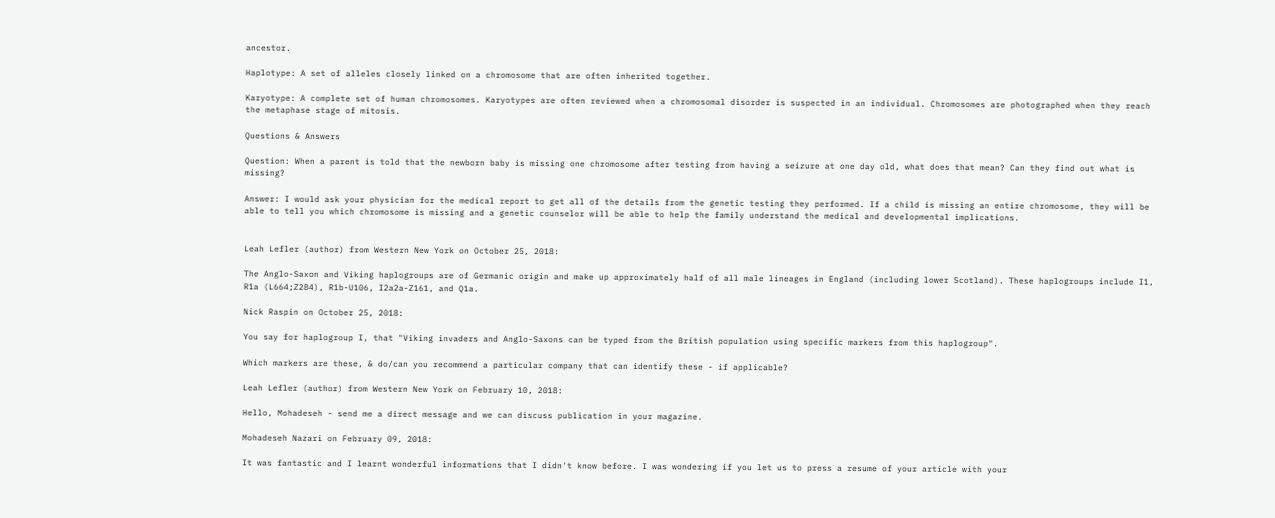ancestor.

Haplotype: A set of alleles closely linked on a chromosome that are often inherited together.

Karyotype: A complete set of human chromosomes. Karyotypes are often reviewed when a chromosomal disorder is suspected in an individual. Chromosomes are photographed when they reach the metaphase stage of mitosis.

Questions & Answers

Question: When a parent is told that the newborn baby is missing one chromosome after testing from having a seizure at one day old, what does that mean? Can they find out what is missing?

Answer: I would ask your physician for the medical report to get all of the details from the genetic testing they performed. If a child is missing an entire chromosome, they will be able to tell you which chromosome is missing and a genetic counselor will be able to help the family understand the medical and developmental implications.


Leah Lefler (author) from Western New York on October 25, 2018:

The Anglo-Saxon and Viking haplogroups are of Germanic origin and make up approximately half of all male lineages in England (including lower Scotland). These haplogroups include I1, R1a (L664;Z284), R1b-U106, I2a2a-Z161, and Q1a.

Nick Raspin on October 25, 2018:

You say for haplogroup I, that "Viking invaders and Anglo-Saxons can be typed from the British population using specific markers from this haplogroup".

Which markers are these, & do/can you recommend a particular company that can identify these - if applicable?

Leah Lefler (author) from Western New York on February 10, 2018:

Hello, Mohadeseh - send me a direct message and we can discuss publication in your magazine.

Mohadeseh Nazari on February 09, 2018:

It was fantastic and I learnt wonderful informations that I didn't know before. I was wondering if you let us to press a resume of your article with your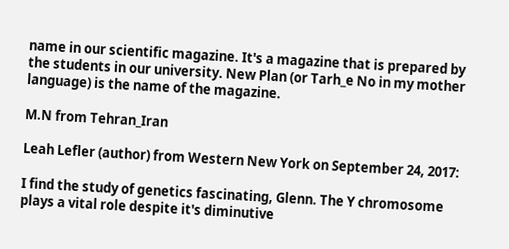name in our scientific magazine. It's a magazine that is prepared by the students in our university. New Plan (or Tarh_e No in my mother language) is the name of the magazine.

M.N from Tehran_Iran

Leah Lefler (author) from Western New York on September 24, 2017:

I find the study of genetics fascinating, Glenn. The Y chromosome plays a vital role despite it's diminutive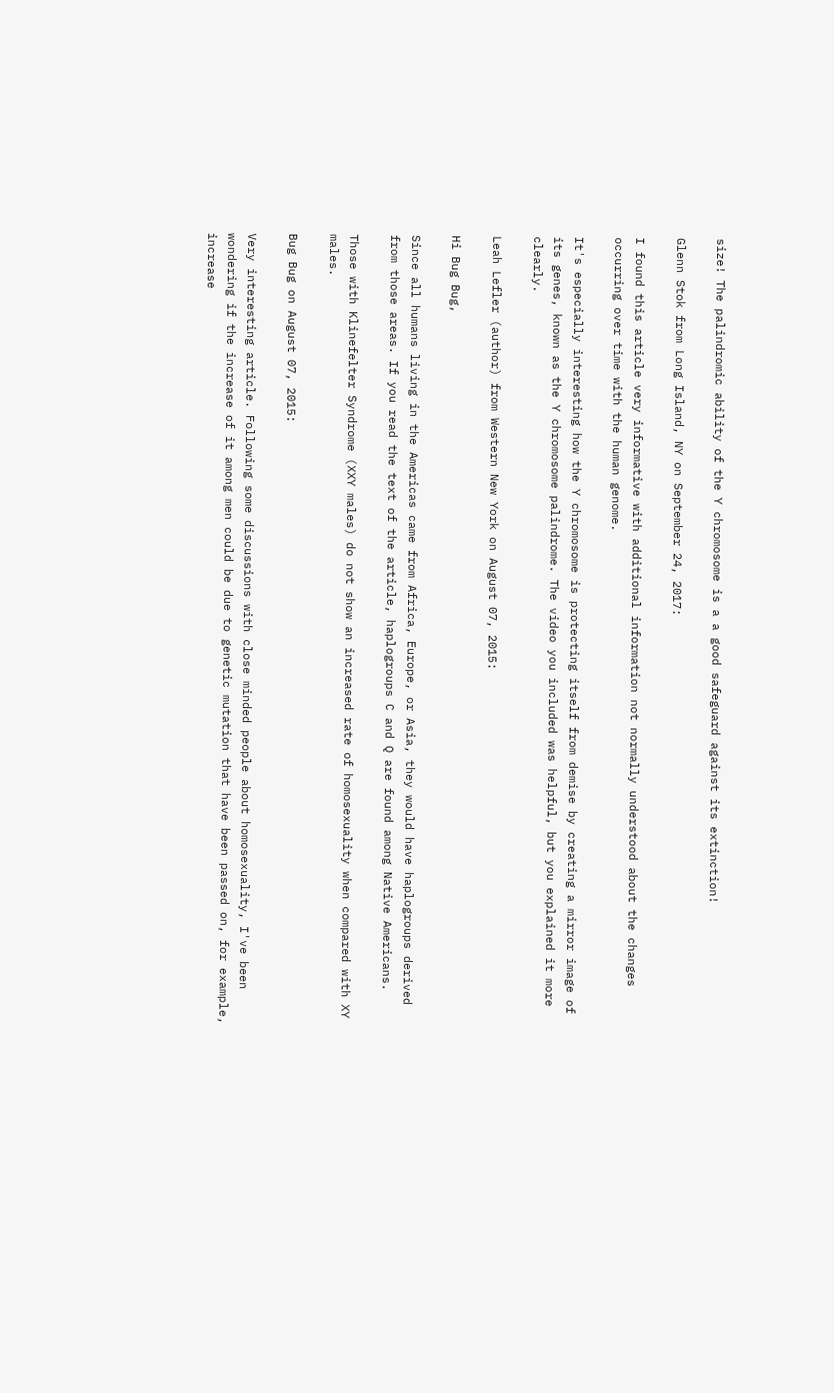size! The palindromic ability of the Y chromosome is a a good safeguard against its extinction!

Glenn Stok from Long Island, NY on September 24, 2017:

I found this article very informative with additional information not normally understood about the changes occurring over time with the human genome.

It's especially interesting how the Y chromosome is protecting itself from demise by creating a mirror image of its genes, known as the Y chromosome palindrome. The video you included was helpful, but you explained it more clearly.

Leah Lefler (author) from Western New York on August 07, 2015:

Hi Bug Bug,

Since all humans living in the Americas came from Africa, Europe, or Asia, they would have haplogroups derived from those areas. If you read the text of the article, haplogroups C and Q are found among Native Americans.

Those with Klinefelter Syndrome (XXY males) do not show an increased rate of homosexuality when compared with XY males.

Bug Bug on August 07, 2015:

Very interesting article. Following some discussions with close minded people about homosexuality, I've been wondering if the increase of it among men could be due to genetic mutation that have been passed on, for example, increase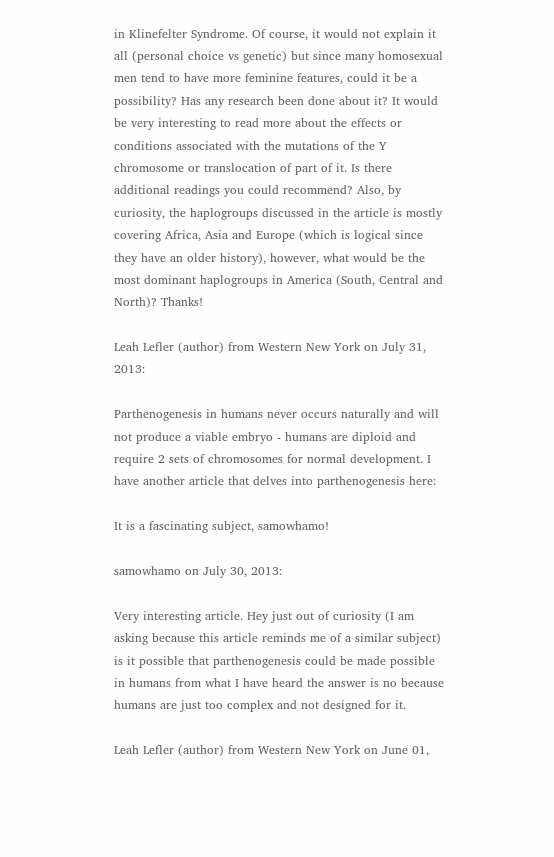in Klinefelter Syndrome. Of course, it would not explain it all (personal choice vs genetic) but since many homosexual men tend to have more feminine features, could it be a possibility? Has any research been done about it? It would be very interesting to read more about the effects or conditions associated with the mutations of the Y chromosome or translocation of part of it. Is there additional readings you could recommend? Also, by curiosity, the haplogroups discussed in the article is mostly covering Africa, Asia and Europe (which is logical since they have an older history), however, what would be the most dominant haplogroups in America (South, Central and North)? Thanks!

Leah Lefler (author) from Western New York on July 31, 2013:

Parthenogenesis in humans never occurs naturally and will not produce a viable embryo - humans are diploid and require 2 sets of chromosomes for normal development. I have another article that delves into parthenogenesis here:

It is a fascinating subject, samowhamo!

samowhamo on July 30, 2013:

Very interesting article. Hey just out of curiosity (I am asking because this article reminds me of a similar subject) is it possible that parthenogenesis could be made possible in humans from what I have heard the answer is no because humans are just too complex and not designed for it.

Leah Lefler (author) from Western New York on June 01,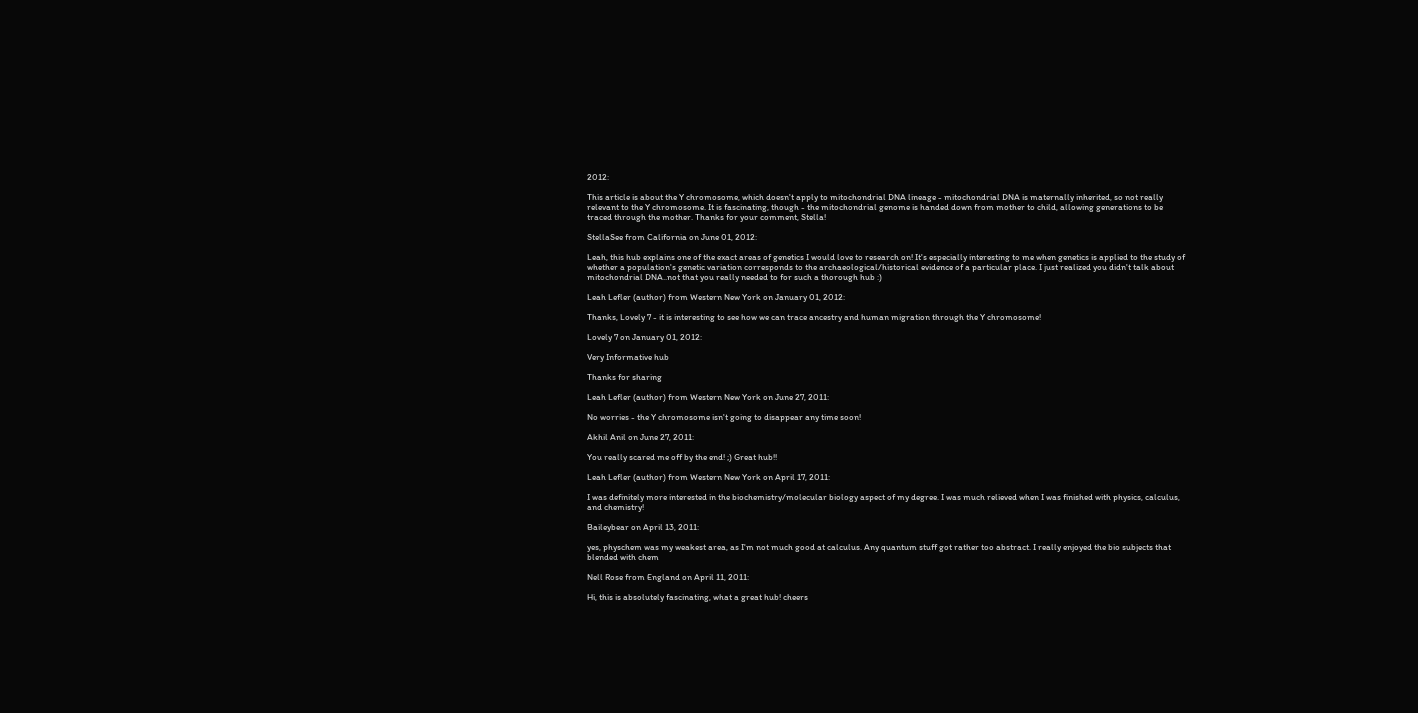2012:

This article is about the Y chromosome, which doesn't apply to mitochondrial DNA lineage - mitochondrial DNA is maternally inherited, so not really relevant to the Y chromosome. It is fascinating, though - the mitochondrial genome is handed down from mother to child, allowing generations to be traced through the mother. Thanks for your comment, Stella!

StellaSee from California on June 01, 2012:

Leah, this hub explains one of the exact areas of genetics I would love to research on! It's especially interesting to me when genetics is applied to the study of whether a population's genetic variation corresponds to the archaeological/historical evidence of a particular place. I just realized you didn't talk about mitochondrial DNA..not that you really needed to for such a thorough hub :)

Leah Lefler (author) from Western New York on January 01, 2012:

Thanks, Lovely 7 - it is interesting to see how we can trace ancestry and human migration through the Y chromosome!

Lovely 7 on January 01, 2012:

Very Informative hub

Thanks for sharing

Leah Lefler (author) from Western New York on June 27, 2011:

No worries - the Y chromosome isn't going to disappear any time soon!

Akhil Anil on June 27, 2011:

You really scared me off by the end! ;) Great hub!!

Leah Lefler (author) from Western New York on April 17, 2011:

I was definitely more interested in the biochemistry/molecular biology aspect of my degree. I was much relieved when I was finished with physics, calculus, and chemistry!

Baileybear on April 13, 2011:

yes, physchem was my weakest area, as I'm not much good at calculus. Any quantum stuff got rather too abstract. I really enjoyed the bio subjects that blended with chem

Nell Rose from England on April 11, 2011:

Hi, this is absolutely fascinating, what a great hub! cheers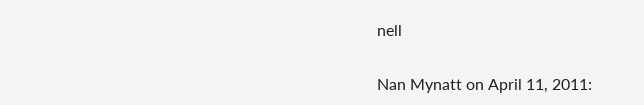nell

Nan Mynatt on April 11, 2011: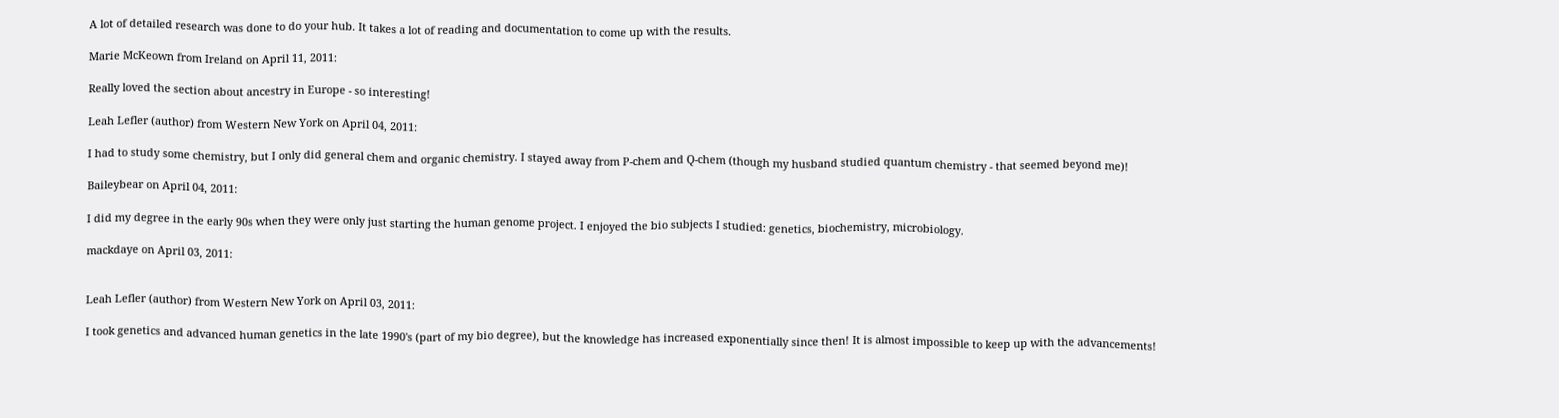A lot of detailed research was done to do your hub. It takes a lot of reading and documentation to come up with the results.

Marie McKeown from Ireland on April 11, 2011:

Really loved the section about ancestry in Europe - so interesting!

Leah Lefler (author) from Western New York on April 04, 2011:

I had to study some chemistry, but I only did general chem and organic chemistry. I stayed away from P-chem and Q-chem (though my husband studied quantum chemistry - that seemed beyond me)!

Baileybear on April 04, 2011:

I did my degree in the early 90s when they were only just starting the human genome project. I enjoyed the bio subjects I studied: genetics, biochemistry, microbiology.

mackdaye on April 03, 2011:


Leah Lefler (author) from Western New York on April 03, 2011:

I took genetics and advanced human genetics in the late 1990's (part of my bio degree), but the knowledge has increased exponentially since then! It is almost impossible to keep up with the advancements!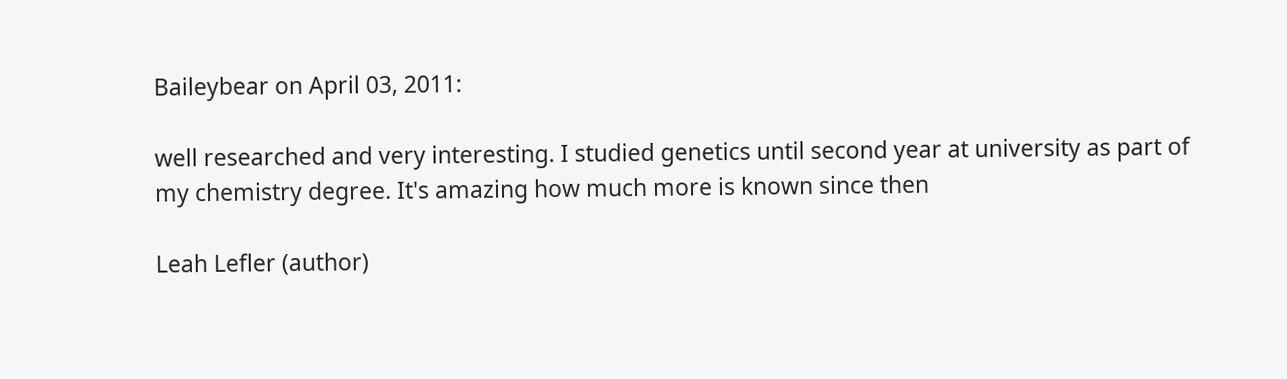Baileybear on April 03, 2011:

well researched and very interesting. I studied genetics until second year at university as part of my chemistry degree. It's amazing how much more is known since then

Leah Lefler (author)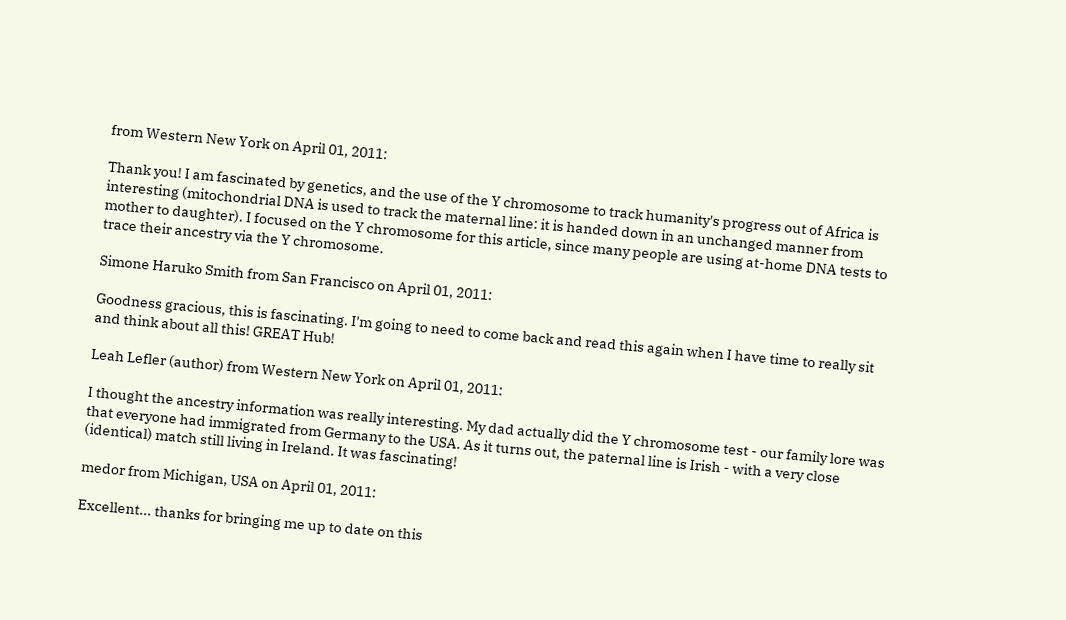from Western New York on April 01, 2011:

Thank you! I am fascinated by genetics, and the use of the Y chromosome to track humanity's progress out of Africa is interesting (mitochondrial DNA is used to track the maternal line: it is handed down in an unchanged manner from mother to daughter). I focused on the Y chromosome for this article, since many people are using at-home DNA tests to trace their ancestry via the Y chromosome.

Simone Haruko Smith from San Francisco on April 01, 2011:

Goodness gracious, this is fascinating. I'm going to need to come back and read this again when I have time to really sit and think about all this! GREAT Hub!

Leah Lefler (author) from Western New York on April 01, 2011:

I thought the ancestry information was really interesting. My dad actually did the Y chromosome test - our family lore was that everyone had immigrated from Germany to the USA. As it turns out, the paternal line is Irish - with a very close (identical) match still living in Ireland. It was fascinating!

medor from Michigan, USA on April 01, 2011:

Excellent... thanks for bringing me up to date on this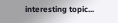interesting topic...